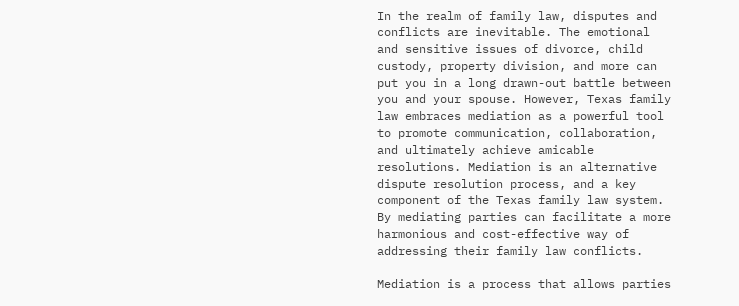In the realm of family law, disputes and conflicts are inevitable. The emotional and sensitive issues of divorce, child custody, property division, and more can put you in a long drawn-out battle between you and your spouse. However, Texas family law embraces mediation as a powerful tool to promote communication, collaboration, and ultimately achieve amicable resolutions. Mediation is an alternative dispute resolution process, and a key component of the Texas family law system. By mediating parties can facilitate a more harmonious and cost-effective way of addressing their family law conflicts.

Mediation is a process that allows parties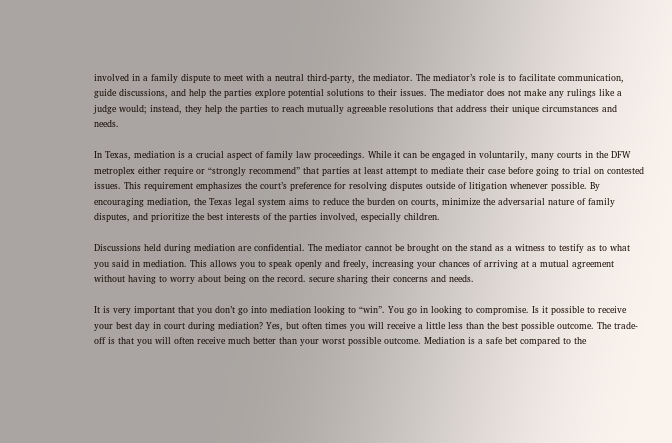involved in a family dispute to meet with a neutral third-party, the mediator. The mediator’s role is to facilitate communication, guide discussions, and help the parties explore potential solutions to their issues. The mediator does not make any rulings like a judge would; instead, they help the parties to reach mutually agreeable resolutions that address their unique circumstances and needs.

In Texas, mediation is a crucial aspect of family law proceedings. While it can be engaged in voluntarily, many courts in the DFW metroplex either require or “strongly recommend” that parties at least attempt to mediate their case before going to trial on contested issues. This requirement emphasizes the court’s preference for resolving disputes outside of litigation whenever possible. By encouraging mediation, the Texas legal system aims to reduce the burden on courts, minimize the adversarial nature of family disputes, and prioritize the best interests of the parties involved, especially children.

Discussions held during mediation are confidential. The mediator cannot be brought on the stand as a witness to testify as to what you said in mediation. This allows you to speak openly and freely, increasing your chances of arriving at a mutual agreement without having to worry about being on the record. secure sharing their concerns and needs.

It is very important that you don’t go into mediation looking to “win”. You go in looking to compromise. Is it possible to receive your best day in court during mediation? Yes, but often times you will receive a little less than the best possible outcome. The trade-off is that you will often receive much better than your worst possible outcome. Mediation is a safe bet compared to the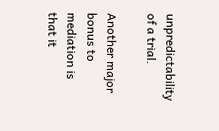unpredictability of a trial.

Another major bonus to mediation is that it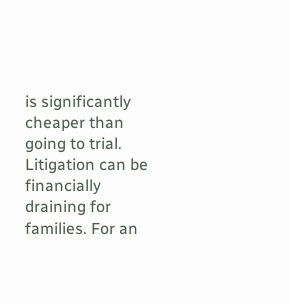is significantly cheaper than going to trial. Litigation can be financially draining for families. For an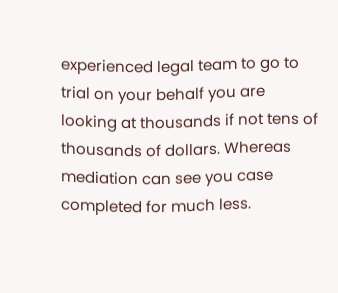experienced legal team to go to trial on your behalf you are looking at thousands if not tens of thousands of dollars. Whereas mediation can see you case completed for much less.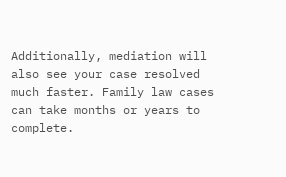Additionally, mediation will also see your case resolved much faster. Family law cases can take months or years to complete.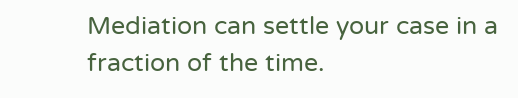Mediation can settle your case in a fraction of the time.